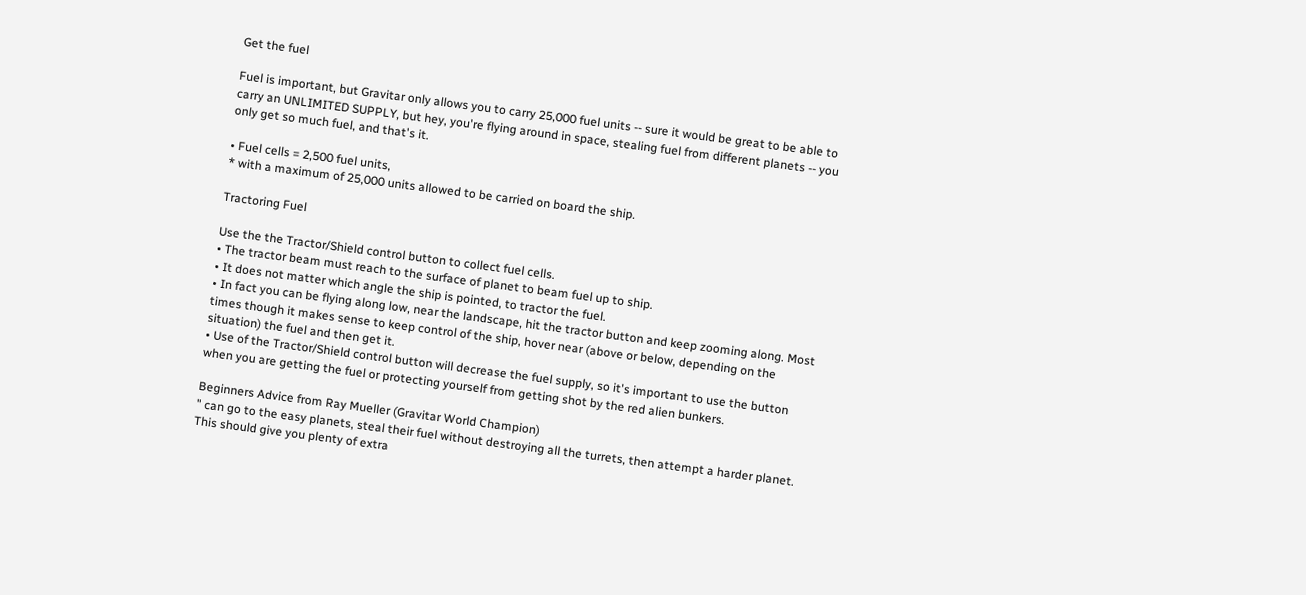Get the fuel

Fuel is important, but Gravitar only allows you to carry 25,000 fuel units -- sure it would be great to be able to carry an UNLIMITED SUPPLY, but hey, you're flying around in space, stealing fuel from different planets -- you only get so much fuel, and that's it.

• Fuel cells = 2,500 fuel units,
* with a maximum of 25,000 units allowed to be carried on board the ship.

Tractoring Fuel

Use the the Tractor/Shield control button to collect fuel cells.
• The tractor beam must reach to the surface of planet to beam fuel up to ship.
• It does not matter which angle the ship is pointed, to tractor the fuel.
• In fact you can be flying along low, near the landscape, hit the tractor button and keep zooming along. Most times though it makes sense to keep control of the ship, hover near (above or below, depending on the situation) the fuel and then get it.
• Use of the Tractor/Shield control button will decrease the fuel supply, so it's important to use the button when you are getting the fuel or protecting yourself from getting shot by the red alien bunkers.

Beginners Advice from Ray Mueller (Gravitar World Champion)
" can go to the easy planets, steal their fuel without destroying all the turrets, then attempt a harder planet. This should give you plenty of extra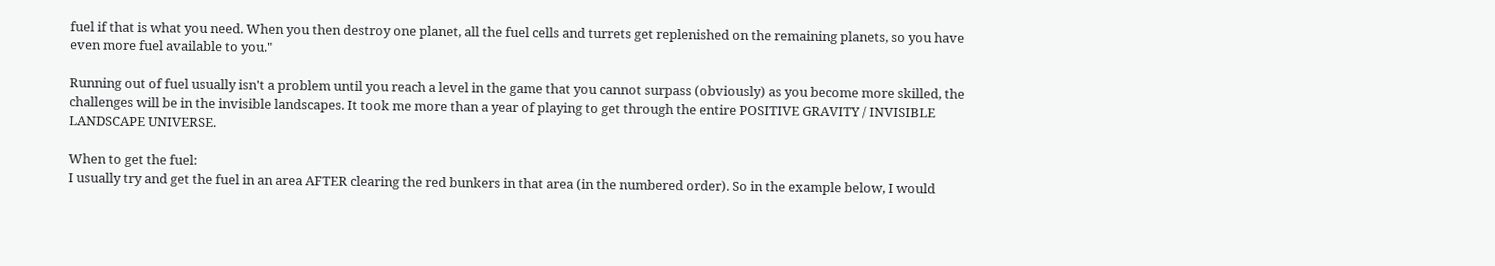fuel if that is what you need. When you then destroy one planet, all the fuel cells and turrets get replenished on the remaining planets, so you have even more fuel available to you."

Running out of fuel usually isn't a problem until you reach a level in the game that you cannot surpass (obviously) as you become more skilled, the challenges will be in the invisible landscapes. It took me more than a year of playing to get through the entire POSITIVE GRAVITY / INVISIBLE LANDSCAPE UNIVERSE.

When to get the fuel:
I usually try and get the fuel in an area AFTER clearing the red bunkers in that area (in the numbered order). So in the example below, I would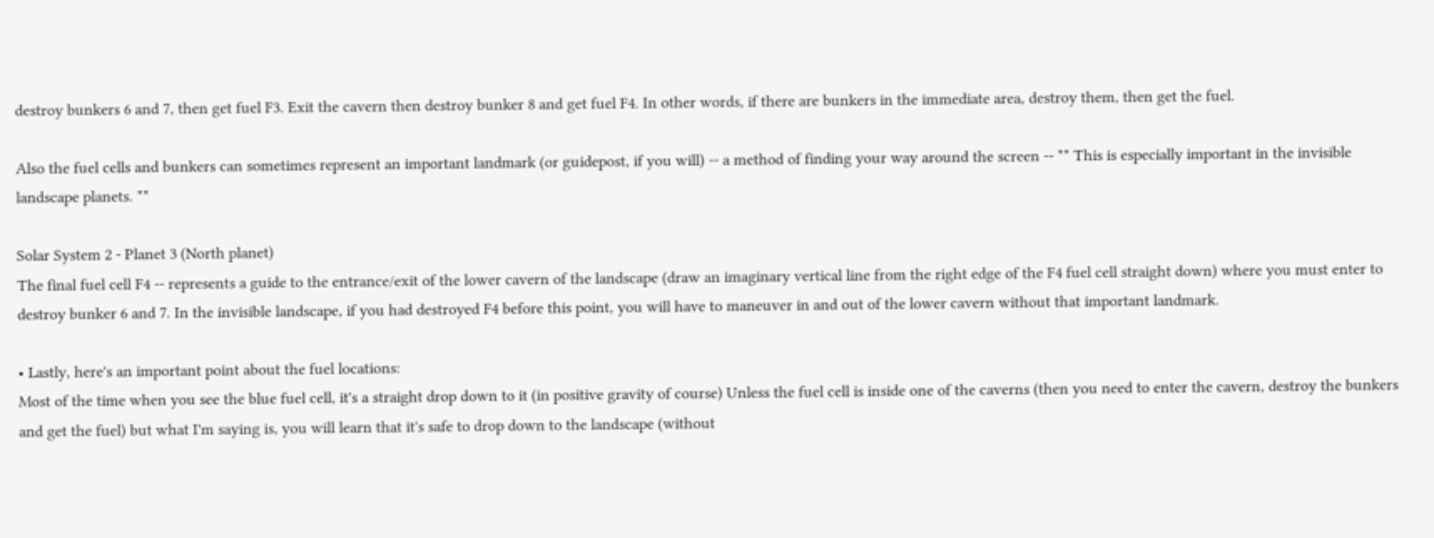destroy bunkers 6 and 7, then get fuel F3. Exit the cavern then destroy bunker 8 and get fuel F4. In other words, if there are bunkers in the immediate area, destroy them, then get the fuel.

Also the fuel cells and bunkers can sometimes represent an important landmark (or guidepost, if you will) -- a method of finding your way around the screen -- ** This is especially important in the invisible landscape planets. **

Solar System 2 - Planet 3 (North planet)
The final fuel cell F4 -- represents a guide to the entrance/exit of the lower cavern of the landscape (draw an imaginary vertical line from the right edge of the F4 fuel cell straight down) where you must enter to destroy bunker 6 and 7. In the invisible landscape, if you had destroyed F4 before this point, you will have to maneuver in and out of the lower cavern without that important landmark.

• Lastly, here's an important point about the fuel locations:
Most of the time when you see the blue fuel cell, it's a straight drop down to it (in positive gravity of course) Unless the fuel cell is inside one of the caverns (then you need to enter the cavern, destroy the bunkers and get the fuel) but what I'm saying is, you will learn that it's safe to drop down to the landscape (without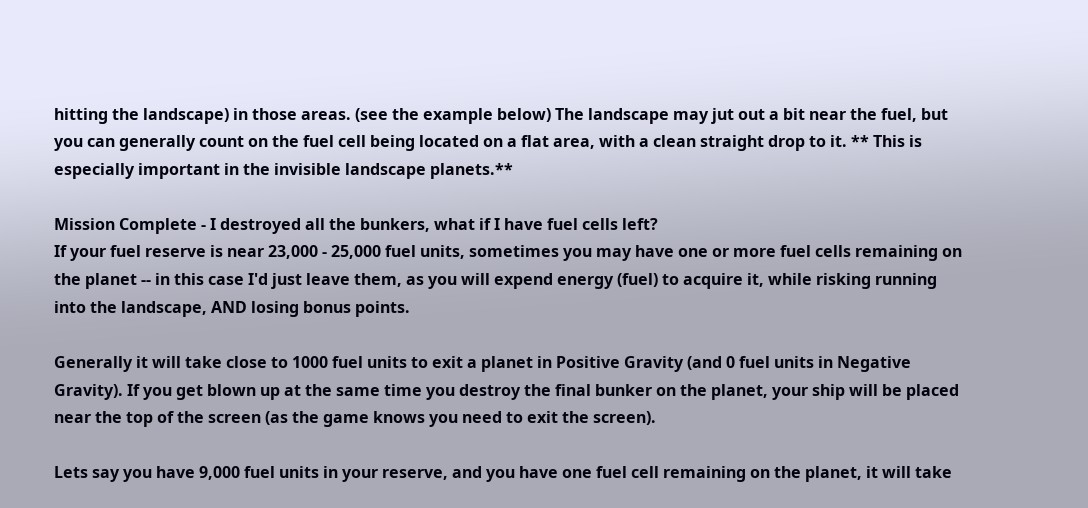hitting the landscape) in those areas. (see the example below) The landscape may jut out a bit near the fuel, but you can generally count on the fuel cell being located on a flat area, with a clean straight drop to it. ** This is especially important in the invisible landscape planets.**

Mission Complete - I destroyed all the bunkers, what if I have fuel cells left?
If your fuel reserve is near 23,000 - 25,000 fuel units, sometimes you may have one or more fuel cells remaining on the planet -- in this case I'd just leave them, as you will expend energy (fuel) to acquire it, while risking running into the landscape, AND losing bonus points.

Generally it will take close to 1000 fuel units to exit a planet in Positive Gravity (and 0 fuel units in Negative Gravity). If you get blown up at the same time you destroy the final bunker on the planet, your ship will be placed near the top of the screen (as the game knows you need to exit the screen).

Lets say you have 9,000 fuel units in your reserve, and you have one fuel cell remaining on the planet, it will take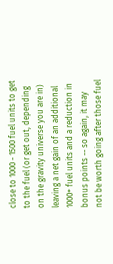close to 1000 - 1500 fuel units to get to the fuel (or get out, depending on the gravity universe you are in) leaving a net gain of an additional 1000+ fuel units and a reduction in bonus points -- so again, it may not be worth going after those fuel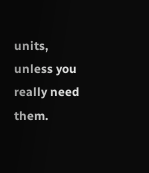units, unless you really need them.